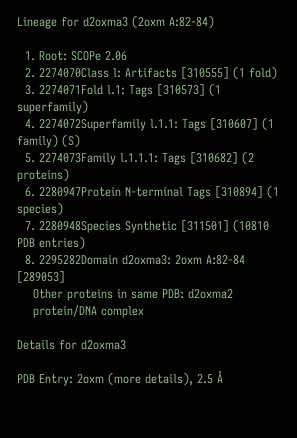Lineage for d2oxma3 (2oxm A:82-84)

  1. Root: SCOPe 2.06
  2. 2274070Class l: Artifacts [310555] (1 fold)
  3. 2274071Fold l.1: Tags [310573] (1 superfamily)
  4. 2274072Superfamily l.1.1: Tags [310607] (1 family) (S)
  5. 2274073Family l.1.1.1: Tags [310682] (2 proteins)
  6. 2280947Protein N-terminal Tags [310894] (1 species)
  7. 2280948Species Synthetic [311501] (10810 PDB entries)
  8. 2295282Domain d2oxma3: 2oxm A:82-84 [289053]
    Other proteins in same PDB: d2oxma2
    protein/DNA complex

Details for d2oxma3

PDB Entry: 2oxm (more details), 2.5 Å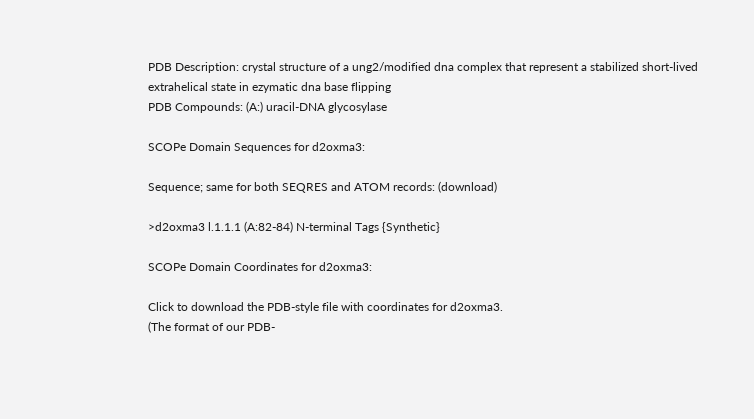PDB Description: crystal structure of a ung2/modified dna complex that represent a stabilized short-lived extrahelical state in ezymatic dna base flipping
PDB Compounds: (A:) uracil-DNA glycosylase

SCOPe Domain Sequences for d2oxma3:

Sequence; same for both SEQRES and ATOM records: (download)

>d2oxma3 l.1.1.1 (A:82-84) N-terminal Tags {Synthetic}

SCOPe Domain Coordinates for d2oxma3:

Click to download the PDB-style file with coordinates for d2oxma3.
(The format of our PDB-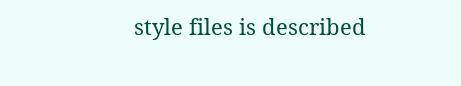style files is described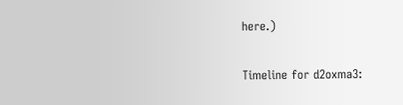here.)

Timeline for d2oxma3: